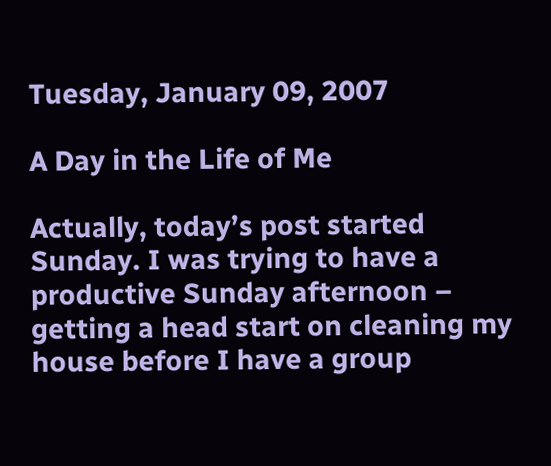Tuesday, January 09, 2007

A Day in the Life of Me

Actually, today’s post started Sunday. I was trying to have a productive Sunday afternoon – getting a head start on cleaning my house before I have a group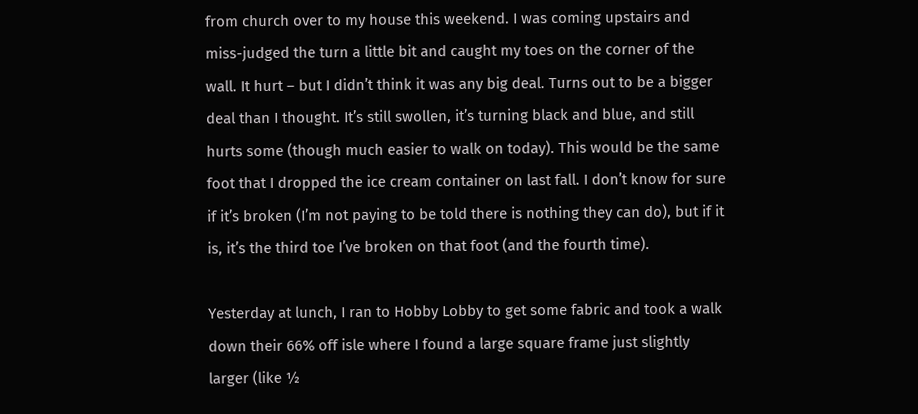from church over to my house this weekend. I was coming upstairs and miss-judged the turn a little bit and caught my toes on the corner of the wall. It hurt – but I didn’t think it was any big deal. Turns out to be a bigger deal than I thought. It’s still swollen, it’s turning black and blue, and still hurts some (though much easier to walk on today). This would be the same foot that I dropped the ice cream container on last fall. I don’t know for sure if it’s broken (I’m not paying to be told there is nothing they can do), but if it is, it’s the third toe I’ve broken on that foot (and the fourth time).

Yesterday at lunch, I ran to Hobby Lobby to get some fabric and took a walk down their 66% off isle where I found a large square frame just slightly larger (like ½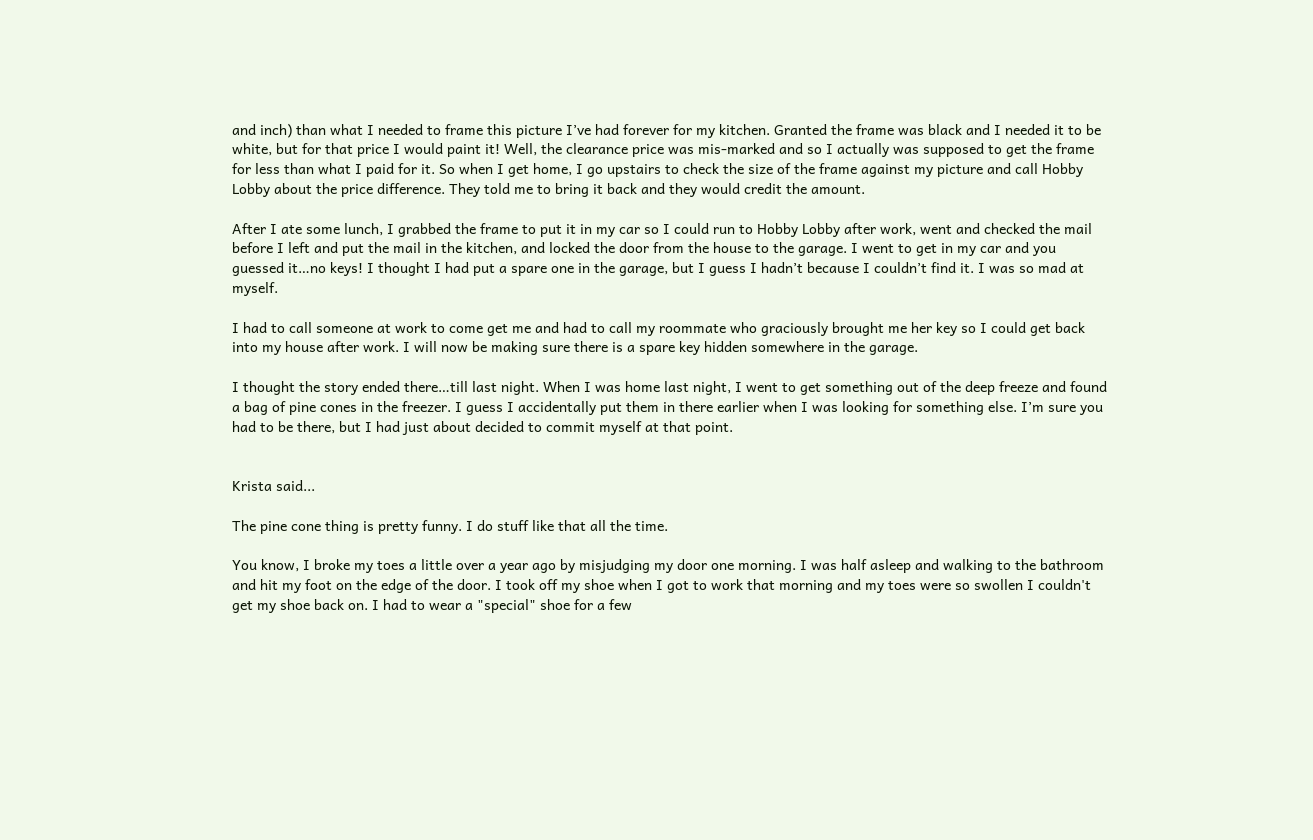and inch) than what I needed to frame this picture I’ve had forever for my kitchen. Granted the frame was black and I needed it to be white, but for that price I would paint it! Well, the clearance price was mis-marked and so I actually was supposed to get the frame for less than what I paid for it. So when I get home, I go upstairs to check the size of the frame against my picture and call Hobby Lobby about the price difference. They told me to bring it back and they would credit the amount.

After I ate some lunch, I grabbed the frame to put it in my car so I could run to Hobby Lobby after work, went and checked the mail before I left and put the mail in the kitchen, and locked the door from the house to the garage. I went to get in my car and you guessed it…no keys! I thought I had put a spare one in the garage, but I guess I hadn’t because I couldn’t find it. I was so mad at myself.

I had to call someone at work to come get me and had to call my roommate who graciously brought me her key so I could get back into my house after work. I will now be making sure there is a spare key hidden somewhere in the garage.

I thought the story ended there…till last night. When I was home last night, I went to get something out of the deep freeze and found a bag of pine cones in the freezer. I guess I accidentally put them in there earlier when I was looking for something else. I’m sure you had to be there, but I had just about decided to commit myself at that point.


Krista said...

The pine cone thing is pretty funny. I do stuff like that all the time.

You know, I broke my toes a little over a year ago by misjudging my door one morning. I was half asleep and walking to the bathroom and hit my foot on the edge of the door. I took off my shoe when I got to work that morning and my toes were so swollen I couldn't get my shoe back on. I had to wear a "special" shoe for a few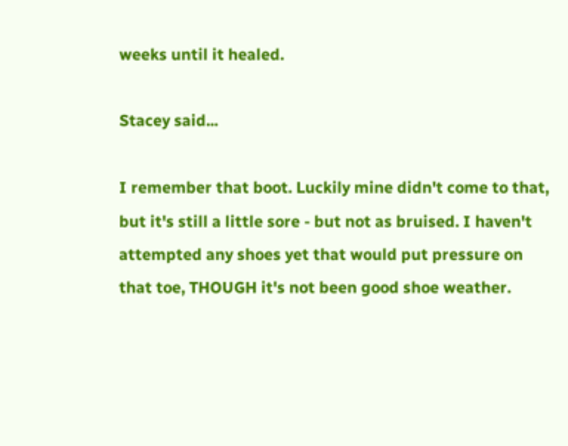weeks until it healed.

Stacey said...

I remember that boot. Luckily mine didn't come to that, but it's still a little sore - but not as bruised. I haven't attempted any shoes yet that would put pressure on that toe, THOUGH it's not been good shoe weather.